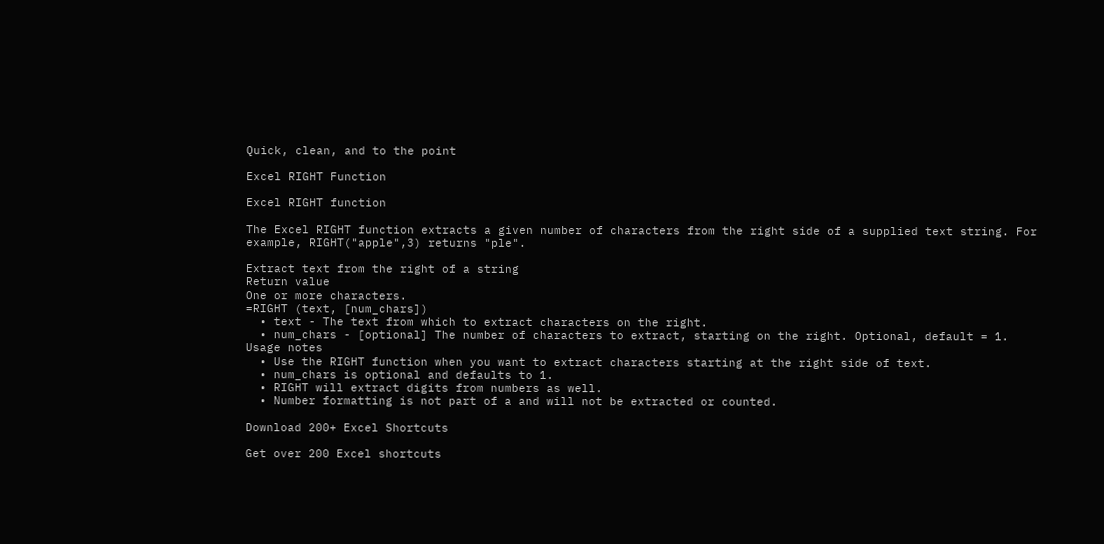Quick, clean, and to the point

Excel RIGHT Function

Excel RIGHT function

The Excel RIGHT function extracts a given number of characters from the right side of a supplied text string. For example, RIGHT("apple",3) returns "ple".

Extract text from the right of a string
Return value
One or more characters.
=RIGHT (text, [num_chars])
  • text - The text from which to extract characters on the right.
  • num_chars - [optional] The number of characters to extract, starting on the right. Optional, default = 1.
Usage notes
  • Use the RIGHT function when you want to extract characters starting at the right side of text.
  • num_chars is optional and defaults to 1.
  • RIGHT will extract digits from numbers as well.
  • Number formatting is not part of a and will not be extracted or counted.

Download 200+ Excel Shortcuts

Get over 200 Excel shortcuts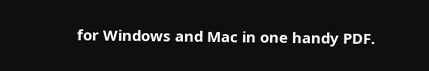for Windows and Mac in one handy PDF.